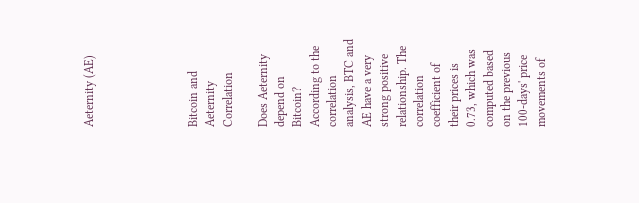Aeternity (AE)





Bitcoin and Aeternity Correlation

Does Aeternity depend on Bitcoin? According to the correlation analysis, BTC and AE have a very strong positive relationship. The correlation coefficient of their prices is 0.73, which was computed based on the previous 100-days' price movements of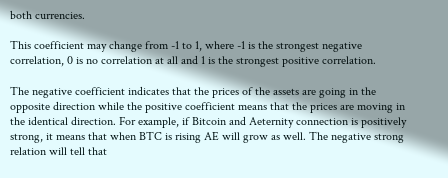both currencies.

This coefficient may change from -1 to 1, where -1 is the strongest negative correlation, 0 is no correlation at all and 1 is the strongest positive correlation.

The negative coefficient indicates that the prices of the assets are going in the opposite direction while the positive coefficient means that the prices are moving in the identical direction. For example, if Bitcoin and Aeternity connection is positively strong, it means that when BTC is rising AE will grow as well. The negative strong relation will tell that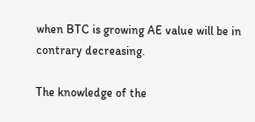when BTC is growing AE value will be in contrary decreasing.

The knowledge of the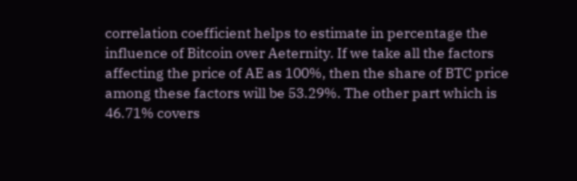correlation coefficient helps to estimate in percentage the influence of Bitcoin over Aeternity. If we take all the factors affecting the price of AE as 100%, then the share of BTC price among these factors will be 53.29%. The other part which is 46.71% covers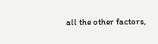all the other factors,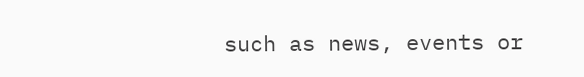such as news, events or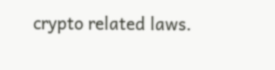crypto related laws.